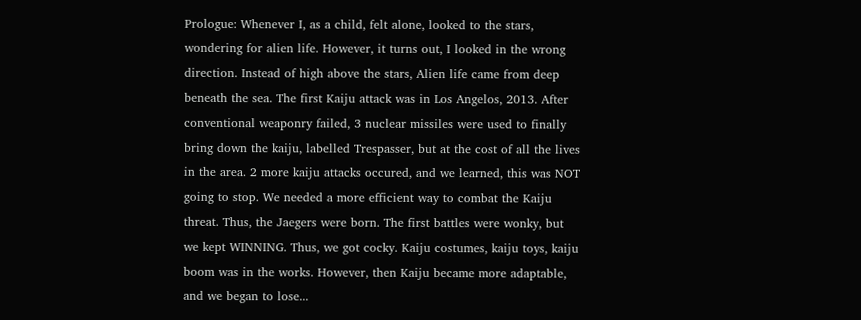Prologue: Whenever I, as a child, felt alone, looked to the stars, wondering for alien life. However, it turns out, I looked in the wrong direction. Instead of high above the stars, Alien life came from deep beneath the sea. The first Kaiju attack was in Los Angelos, 2013. After conventional weaponry failed, 3 nuclear missiles were used to finally bring down the kaiju, labelled Trespasser, but at the cost of all the lives in the area. 2 more kaiju attacks occured, and we learned, this was NOT going to stop. We needed a more efficient way to combat the Kaiju threat. Thus, the Jaegers were born. The first battles were wonky, but we kept WINNING. Thus, we got cocky. Kaiju costumes, kaiju toys, kaiju boom was in the works. However, then Kaiju became more adaptable, and we began to lose...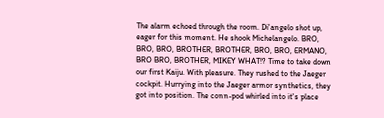The alarm echoed through the room. Di'angelo shot up, eager for this moment. He shook Michelangelo. BRO, BRO, BRO, BROTHER, BROTHER, BRO, BRO, ERMANO, BRO BRO, BROTHER, MIKEY WHAT!? Time to take down our first Kaiju. With pleasure. They rushed to the Jaeger cockpit. Hurrying into the Jaeger armor synthetics, they got into position. The conn-pod whirled into it's place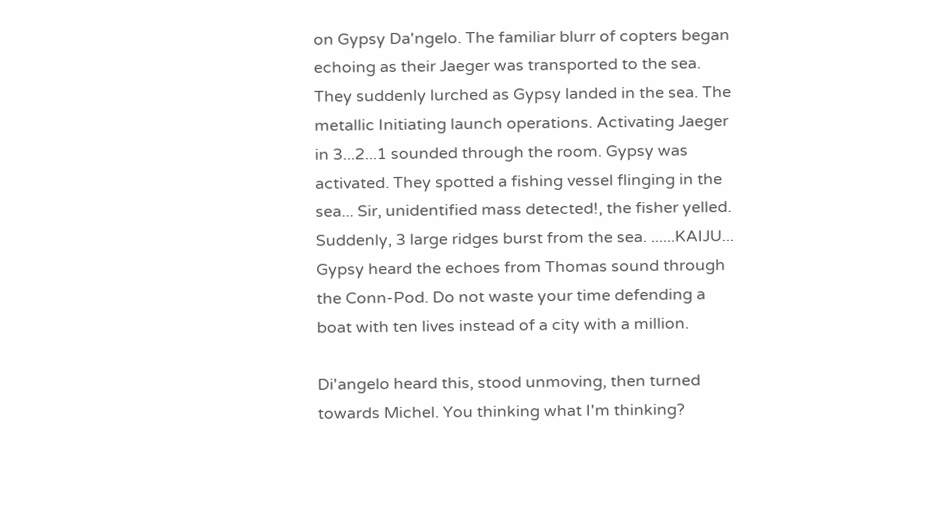on Gypsy Da'ngelo. The familiar blurr of copters began echoing as their Jaeger was transported to the sea. They suddenly lurched as Gypsy landed in the sea. The metallic Initiating launch operations. Activating Jaeger in 3...2...1 sounded through the room. Gypsy was activated. They spotted a fishing vessel flinging in the sea... Sir, unidentified mass detected!, the fisher yelled. Suddenly, 3 large ridges burst from the sea. ......KAIJU... Gypsy heard the echoes from Thomas sound through the Conn-Pod. Do not waste your time defending a boat with ten lives instead of a city with a million.

Di'angelo heard this, stood unmoving, then turned towards Michel. You thinking what I'm thinking?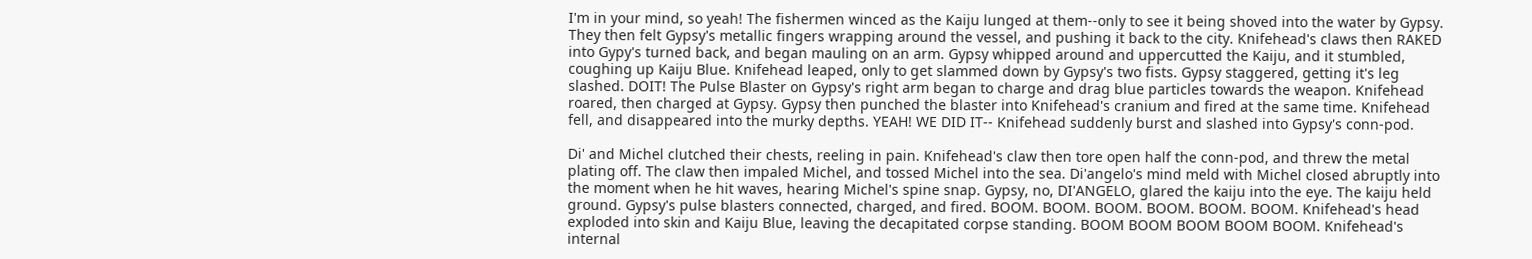I'm in your mind, so yeah! The fishermen winced as the Kaiju lunged at them--only to see it being shoved into the water by Gypsy. They then felt Gypsy's metallic fingers wrapping around the vessel, and pushing it back to the city. Knifehead's claws then RAKED into Gypy's turned back, and began mauling on an arm. Gypsy whipped around and uppercutted the Kaiju, and it stumbled, coughing up Kaiju Blue. Knifehead leaped, only to get slammed down by Gypsy's two fists. Gypsy staggered, getting it's leg slashed. DOIT! The Pulse Blaster on Gypsy's right arm began to charge and drag blue particles towards the weapon. Knifehead roared, then charged at Gypsy. Gypsy then punched the blaster into Knifehead's cranium and fired at the same time. Knifehead fell, and disappeared into the murky depths. YEAH! WE DID IT-- Knifehead suddenly burst and slashed into Gypsy's conn-pod.

Di' and Michel clutched their chests, reeling in pain. Knifehead's claw then tore open half the conn-pod, and threw the metal plating off. The claw then impaled Michel, and tossed Michel into the sea. Di'angelo's mind meld with Michel closed abruptly into the moment when he hit waves, hearing Michel's spine snap. Gypsy, no, DI'ANGELO, glared the kaiju into the eye. The kaiju held ground. Gypsy's pulse blasters connected, charged, and fired. BOOM. BOOM. BOOM. BOOM. BOOM. BOOM. Knifehead's head exploded into skin and Kaiju Blue, leaving the decapitated corpse standing. BOOM BOOM BOOM BOOM BOOM. Knifehead's internal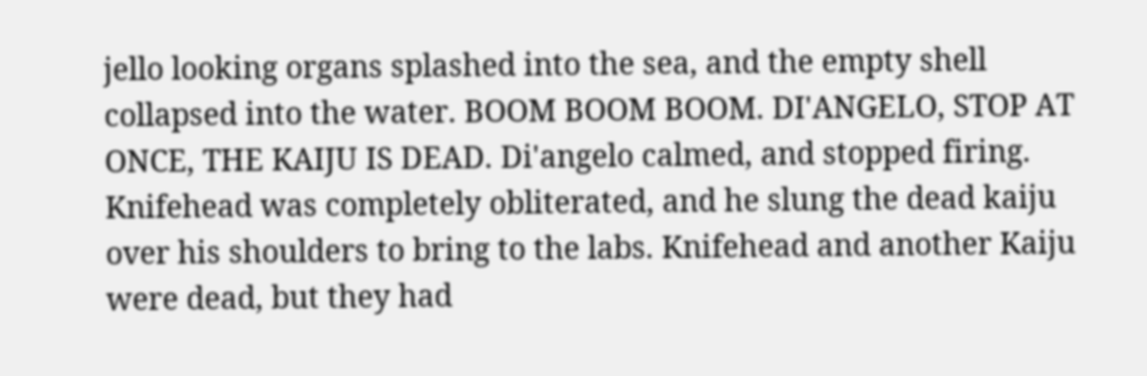jello looking organs splashed into the sea, and the empty shell collapsed into the water. BOOM BOOM BOOM. DI'ANGELO, STOP AT ONCE, THE KAIJU IS DEAD. Di'angelo calmed, and stopped firing. Knifehead was completely obliterated, and he slung the dead kaiju over his shoulders to bring to the labs. Knifehead and another Kaiju were dead, but they had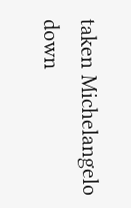taken Michelangelo down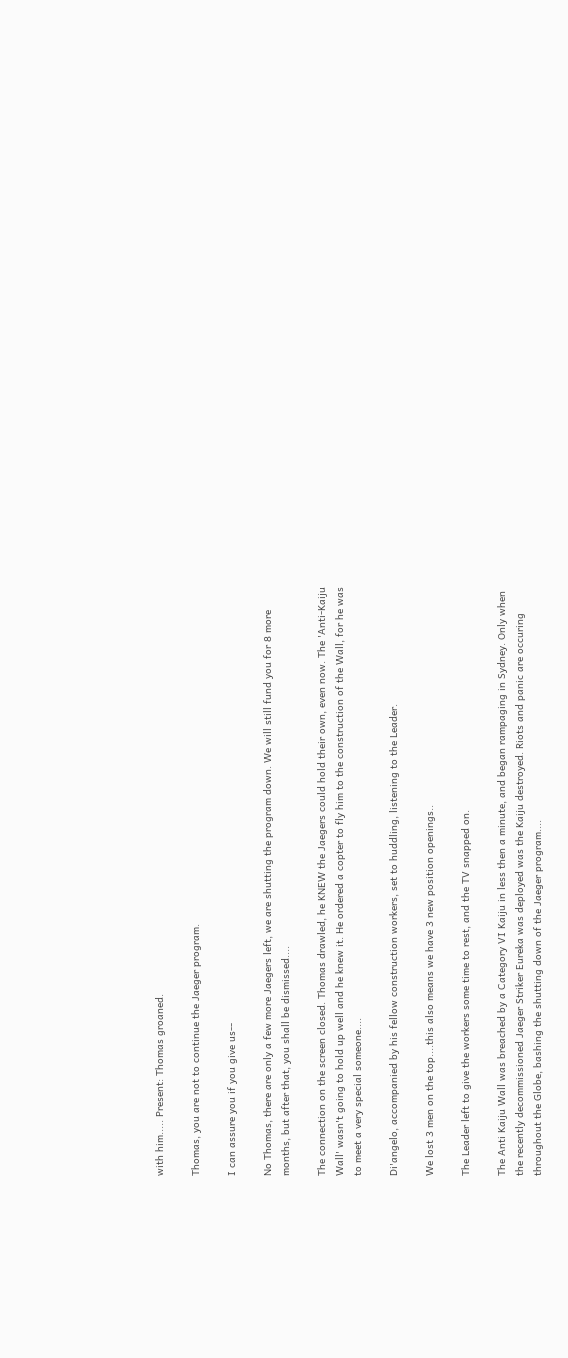with him..... Present: Thomas groaned.

Thomas, you are not to continue the Jaeger program.

I can assure you if you give us--

No Thomas, there are only a few more Jaegers left, we are shutting the program down. We will still fund you for 8 more months, but after that, you shall be dismissed....

The connection on the screen closed. Thomas drawled, he KNEW the Jaegers could hold their own, even now. The 'Anti-Kaiju Wall' wasn't going to hold up well and he knew it. He ordered a copter to fly him to the construction of the Wall, for he was to meet a very special someone....

Di'angelo, accompanied by his fellow construction workers, set to huddling, listening to the Leader.

We lost 3 men on the top....this also means we have 3 new position openings..

The Leader left to give the workers some time to rest, and the TV snapped on.

The Anti Kaiju Wall was breached by a Category VI Kaiju in less then a minute, and began rampaging in Sydney. Only when the recently decommissioned Jaeger Striker Eureka was deployed was the Kaiju destroyed. Riots and panic are occuring throughout the Globe, bashing the shutting down of the Jaeger program....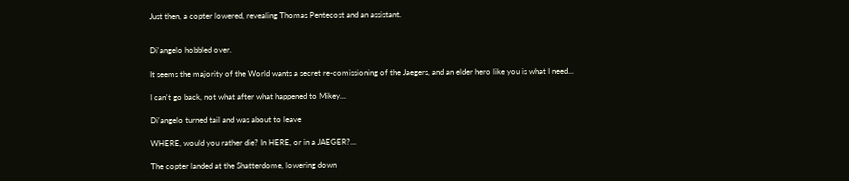Just then, a copter lowered, revealing Thomas Pentecost and an assistant.


Di'angelo hobbled over.

It seems the majority of the World wants a secret re-comissioning of the Jaegers, and an elder hero like you is what I need...

I can't go back, not what after what happened to Mikey...

Di'angelo turned tail and was about to leave

WHERE, would you rather die? In HERE, or in a JAEGER?...

The copter landed at the Shatterdome, lowering down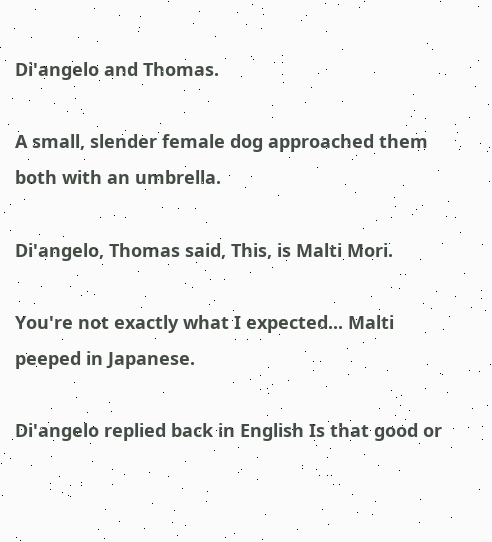Di'angelo and Thomas.

A small, slender female dog approached them both with an umbrella.

Di'angelo, Thomas said, This, is Malti Mori.

You're not exactly what I expected... Malti peeped in Japanese.

Di'angelo replied back in English Is that good or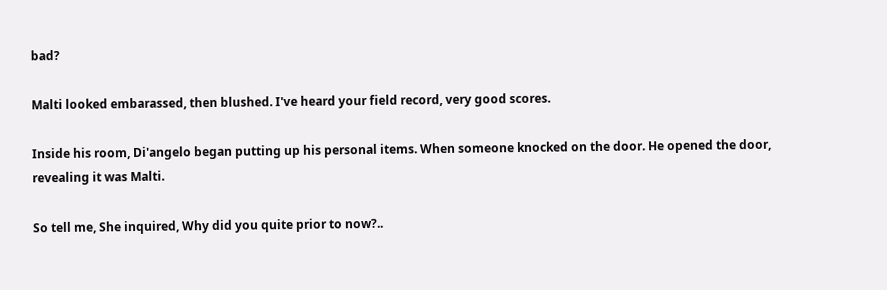bad?

Malti looked embarassed, then blushed. I've heard your field record, very good scores.

Inside his room, Di'angelo began putting up his personal items. When someone knocked on the door. He opened the door, revealing it was Malti.

So tell me, She inquired, Why did you quite prior to now?..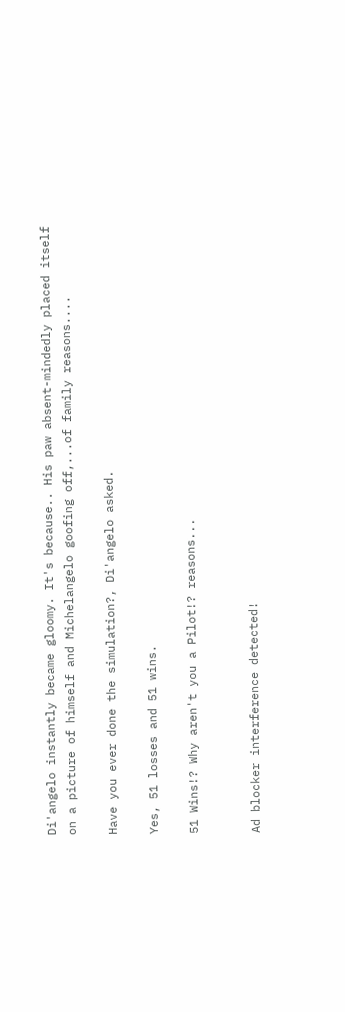Di'angelo instantly became gloomy. It's because.. His paw absent-mindedly placed itself on a picture of himself and Michelangelo goofing off,...of family reasons....

Have you ever done the simulation?, Di'angelo asked.

Yes, 51 losses and 51 wins.

51 Wins!? Why aren't you a Pilot!? reasons...


Ad blocker interference detected!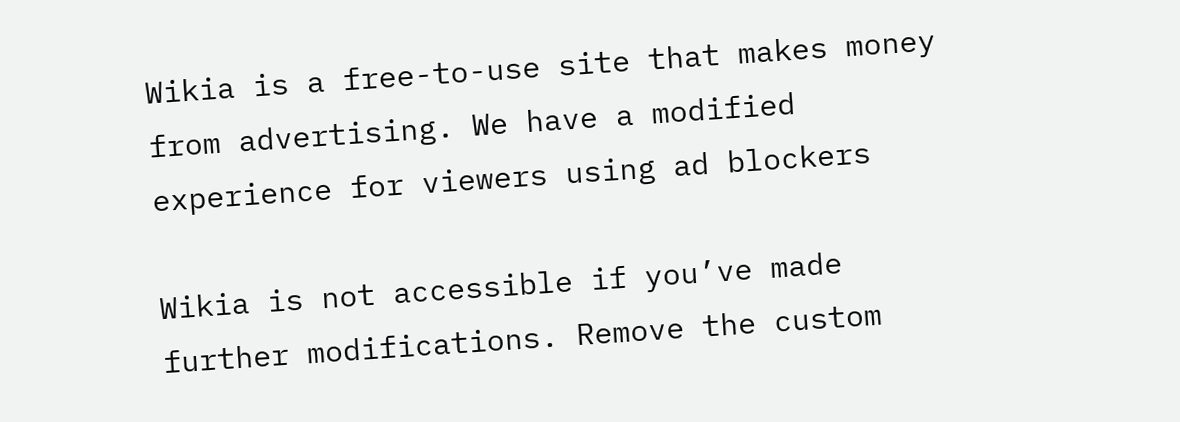Wikia is a free-to-use site that makes money from advertising. We have a modified experience for viewers using ad blockers

Wikia is not accessible if you’ve made further modifications. Remove the custom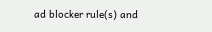ad blocker rule(s) and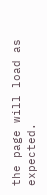the page will load as expected.